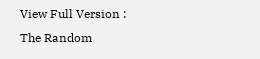View Full Version : The Random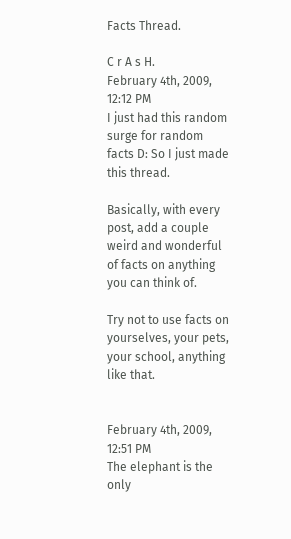Facts Thread.

C r A s H.
February 4th, 2009, 12:12 PM
I just had this random surge for random facts D: So I just made this thread.

Basically, with every post, add a couple weird and wonderful of facts on anything you can think of.

Try not to use facts on yourselves, your pets, your school, anything like that.


February 4th, 2009, 12:51 PM
The elephant is the only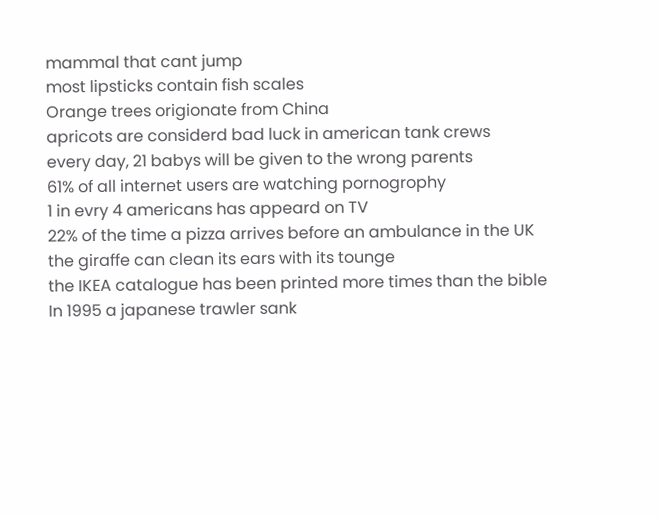mammal that cant jump
most lipsticks contain fish scales
Orange trees origionate from China
apricots are considerd bad luck in american tank crews
every day, 21 babys will be given to the wrong parents
61% of all internet users are watching pornogrophy
1 in evry 4 americans has appeard on TV
22% of the time a pizza arrives before an ambulance in the UK
the giraffe can clean its ears with its tounge
the IKEA catalogue has been printed more times than the bible
In 1995 a japanese trawler sank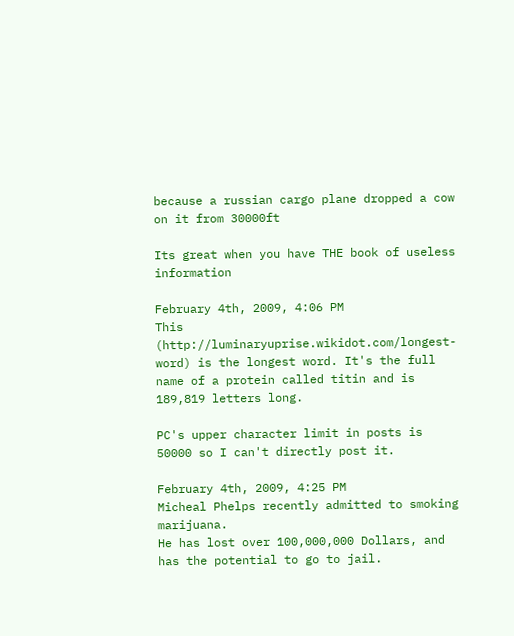because a russian cargo plane dropped a cow on it from 30000ft

Its great when you have THE book of useless information

February 4th, 2009, 4:06 PM
This (http://luminaryuprise.wikidot.com/longest-word) is the longest word. It's the full name of a protein called titin and is 189,819 letters long.

PC's upper character limit in posts is 50000 so I can't directly post it.

February 4th, 2009, 4:25 PM
Micheal Phelps recently admitted to smoking marijuana.
He has lost over 100,000,000 Dollars, and has the potential to go to jail.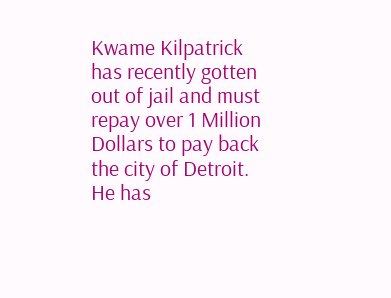Kwame Kilpatrick has recently gotten out of jail and must repay over 1 Million Dollars to pay back the city of Detroit. He has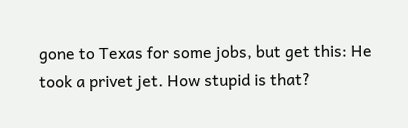gone to Texas for some jobs, but get this: He took a privet jet. How stupid is that?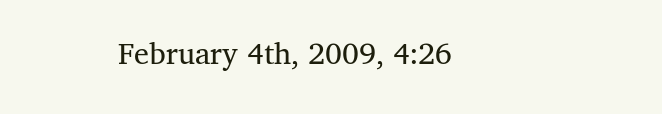February 4th, 2009, 4:26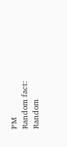PM
Random fact: Random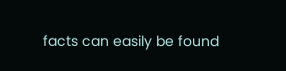facts can easily be found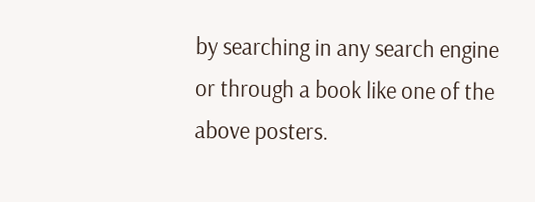by searching in any search engine or through a book like one of the above posters.